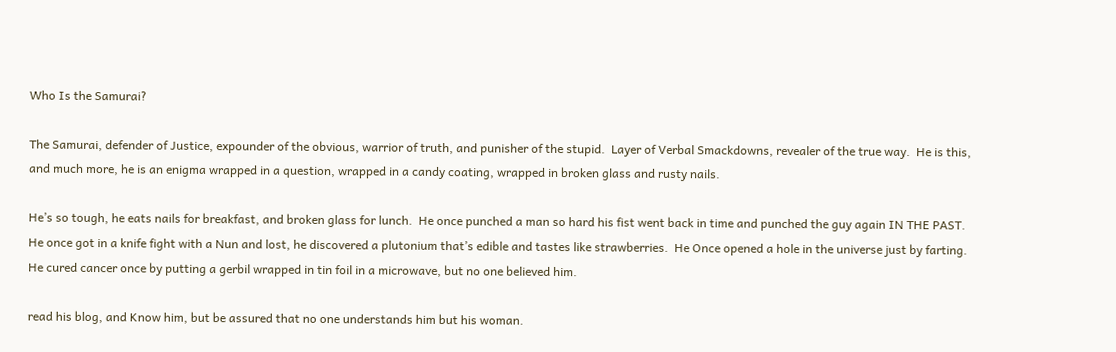Who Is the Samurai?

The Samurai, defender of Justice, expounder of the obvious, warrior of truth, and punisher of the stupid.  Layer of Verbal Smackdowns, revealer of the true way.  He is this, and much more, he is an enigma wrapped in a question, wrapped in a candy coating, wrapped in broken glass and rusty nails.

He’s so tough, he eats nails for breakfast, and broken glass for lunch.  He once punched a man so hard his fist went back in time and punched the guy again IN THE PAST.   He once got in a knife fight with a Nun and lost, he discovered a plutonium that’s edible and tastes like strawberries.  He Once opened a hole in the universe just by farting.   He cured cancer once by putting a gerbil wrapped in tin foil in a microwave, but no one believed him.

read his blog, and Know him, but be assured that no one understands him but his woman.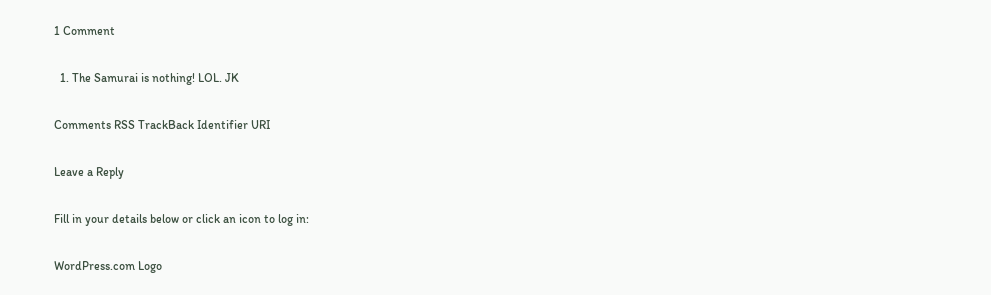1 Comment

  1. The Samurai is nothing! LOL. JK

Comments RSS TrackBack Identifier URI

Leave a Reply

Fill in your details below or click an icon to log in:

WordPress.com Logo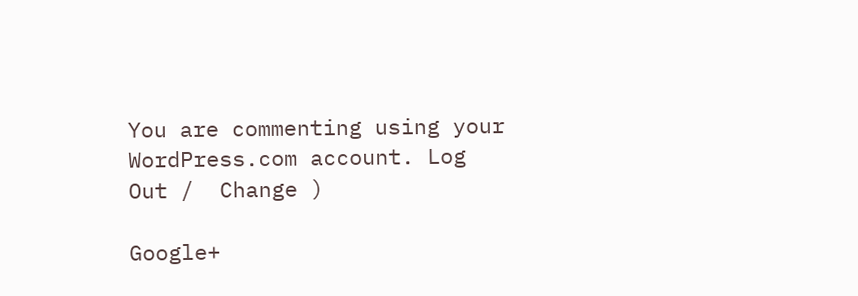You are commenting using your WordPress.com account. Log Out /  Change )

Google+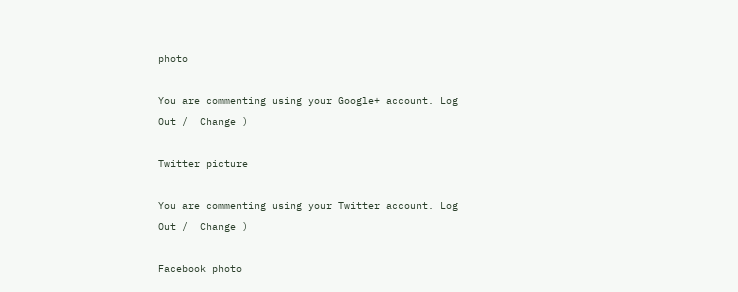photo

You are commenting using your Google+ account. Log Out /  Change )

Twitter picture

You are commenting using your Twitter account. Log Out /  Change )

Facebook photo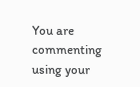You are commenting using your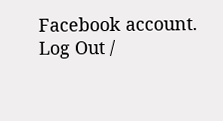Facebook account. Log Out /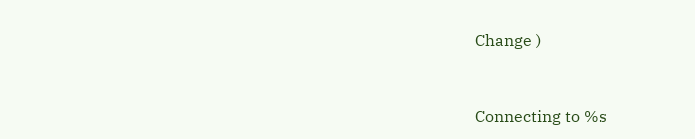Change )


Connecting to %s